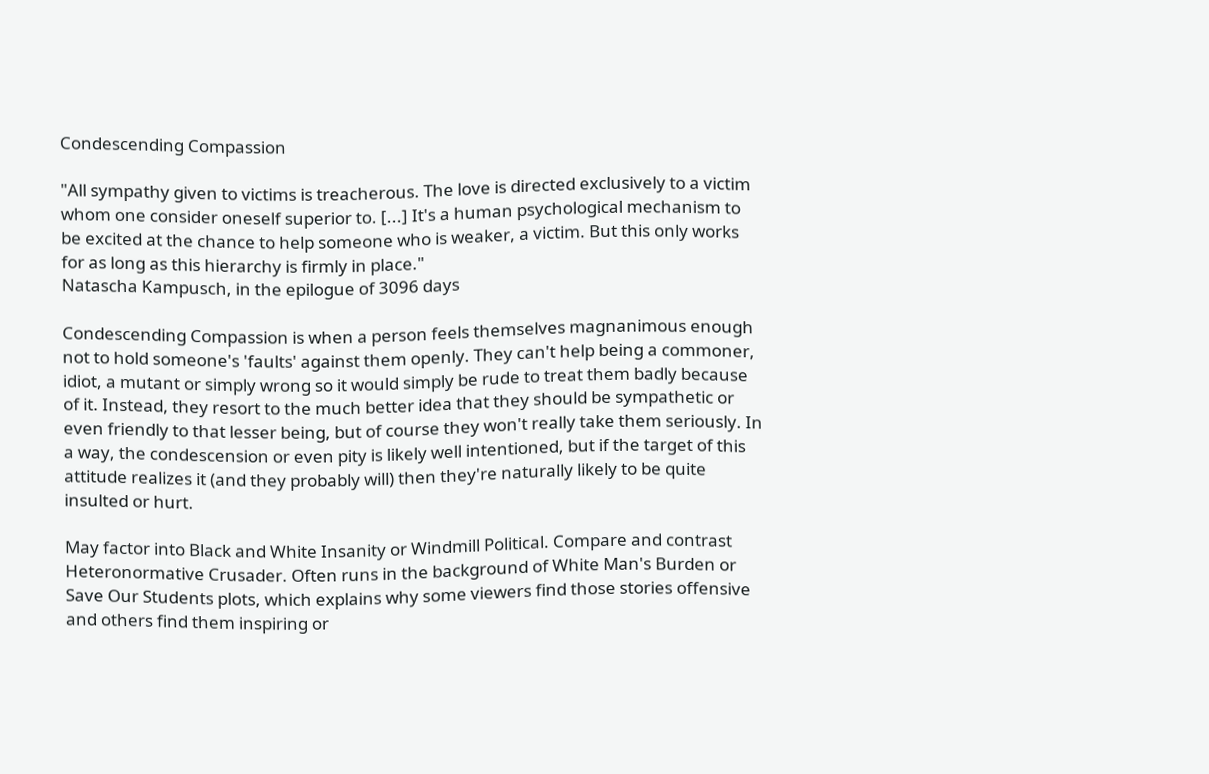Condescending Compassion

"All sympathy given to victims is treacherous. The love is directed exclusively to a victim whom one consider oneself superior to. [...] It's a human psychological mechanism to be excited at the chance to help someone who is weaker, a victim. But this only works for as long as this hierarchy is firmly in place."
Natascha Kampusch, in the epilogue of 3096 days

Condescending Compassion is when a person feels themselves magnanimous enough not to hold someone's 'faults' against them openly. They can't help being a commoner, idiot, a mutant or simply wrong so it would simply be rude to treat them badly because of it. Instead, they resort to the much better idea that they should be sympathetic or even friendly to that lesser being, but of course they won't really take them seriously. In a way, the condescension or even pity is likely well intentioned, but if the target of this attitude realizes it (and they probably will) then they're naturally likely to be quite insulted or hurt.

May factor into Black and White Insanity or Windmill Political. Compare and contrast Heteronormative Crusader. Often runs in the background of White Man's Burden or Save Our Students plots, which explains why some viewers find those stories offensive and others find them inspiring or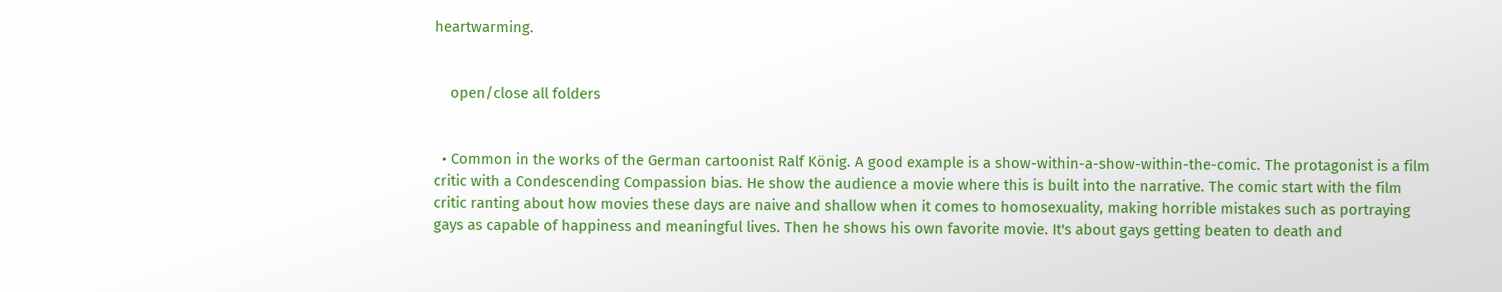heartwarming.


    open/close all folders


  • Common in the works of the German cartoonist Ralf König. A good example is a show-within-a-show-within-the-comic. The protagonist is a film critic with a Condescending Compassion bias. He show the audience a movie where this is built into the narrative. The comic start with the film critic ranting about how movies these days are naive and shallow when it comes to homosexuality, making horrible mistakes such as portraying gays as capable of happiness and meaningful lives. Then he shows his own favorite movie. It's about gays getting beaten to death and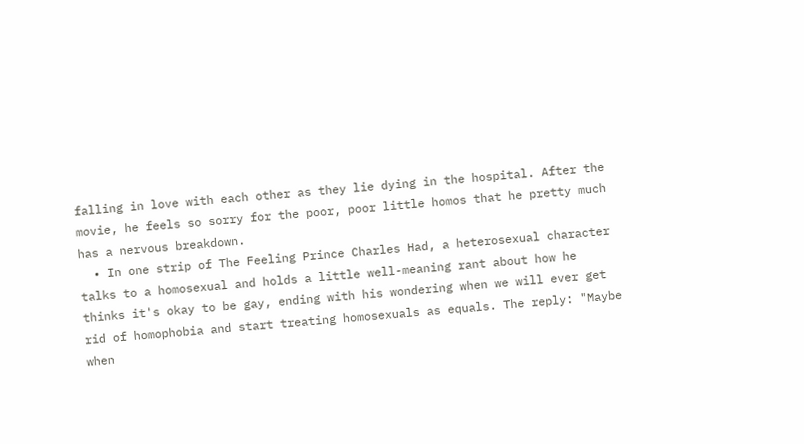falling in love with each other as they lie dying in the hospital. After the movie, he feels so sorry for the poor, poor little homos that he pretty much has a nervous breakdown.
  • In one strip of The Feeling Prince Charles Had, a heterosexual character talks to a homosexual and holds a little well-meaning rant about how he thinks it's okay to be gay, ending with his wondering when we will ever get rid of homophobia and start treating homosexuals as equals. The reply: "Maybe when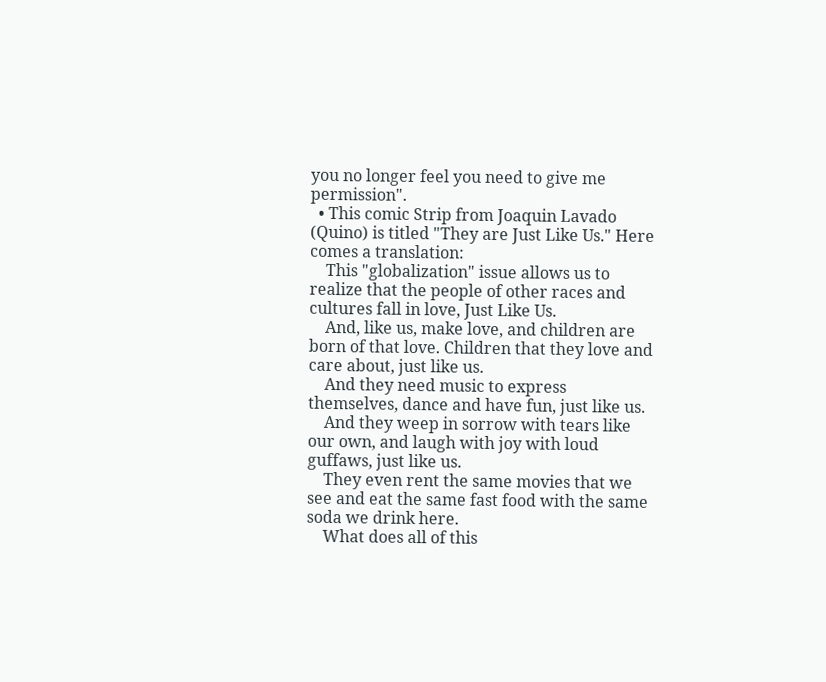you no longer feel you need to give me permission".
  • This comic Strip from Joaquin Lavado (Quino) is titled "They are Just Like Us." Here comes a translation:
    This "globalization" issue allows us to realize that the people of other races and cultures fall in love, Just Like Us.
    And, like us, make love, and children are born of that love. Children that they love and care about, just like us.
    And they need music to express themselves, dance and have fun, just like us.
    And they weep in sorrow with tears like our own, and laugh with joy with loud guffaws, just like us.
    They even rent the same movies that we see and eat the same fast food with the same soda we drink here.
    What does all of this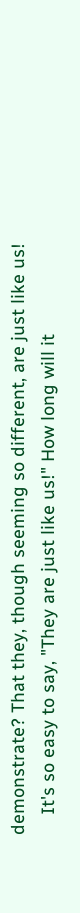demonstrate? That they, though seeming so different, are just like us!
    It's so easy to say, "They are just like us!" How long will it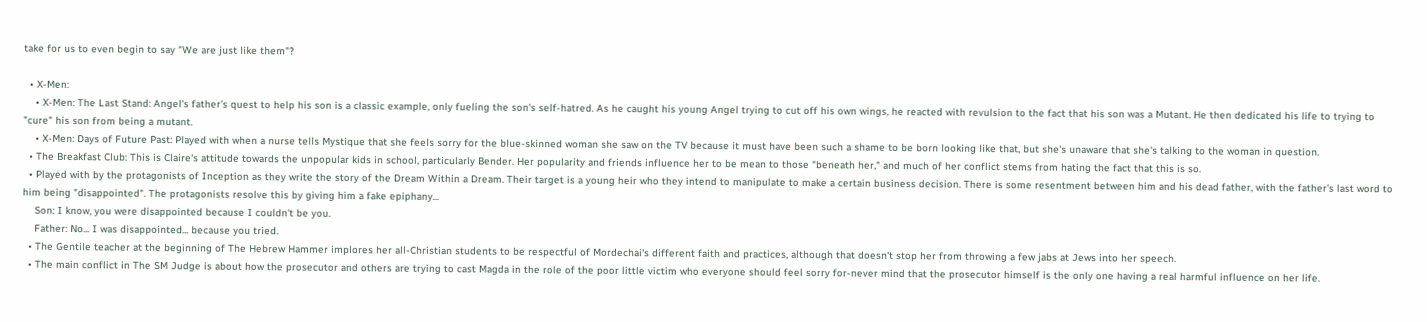take for us to even begin to say "We are just like them"?

  • X-Men:
    • X-Men: The Last Stand: Angel's father's quest to help his son is a classic example, only fueling the son's self-hatred. As he caught his young Angel trying to cut off his own wings, he reacted with revulsion to the fact that his son was a Mutant. He then dedicated his life to trying to "cure" his son from being a mutant.
    • X-Men: Days of Future Past: Played with when a nurse tells Mystique that she feels sorry for the blue-skinned woman she saw on the TV because it must have been such a shame to be born looking like that, but she's unaware that she's talking to the woman in question.
  • The Breakfast Club: This is Claire's attitude towards the unpopular kids in school, particularly Bender. Her popularity and friends influence her to be mean to those "beneath her," and much of her conflict stems from hating the fact that this is so.
  • Played with by the protagonists of Inception as they write the story of the Dream Within a Dream. Their target is a young heir who they intend to manipulate to make a certain business decision. There is some resentment between him and his dead father, with the father's last word to him being "disappointed". The protagonists resolve this by giving him a fake epiphany...
    Son: I know, you were disappointed because I couldn't be you.
    Father: No... I was disappointed... because you tried.
  • The Gentile teacher at the beginning of The Hebrew Hammer implores her all-Christian students to be respectful of Mordechai's different faith and practices, although that doesn't stop her from throwing a few jabs at Jews into her speech.
  • The main conflict in The SM Judge is about how the prosecutor and others are trying to cast Magda in the role of the poor little victim who everyone should feel sorry for-never mind that the prosecutor himself is the only one having a real harmful influence on her life.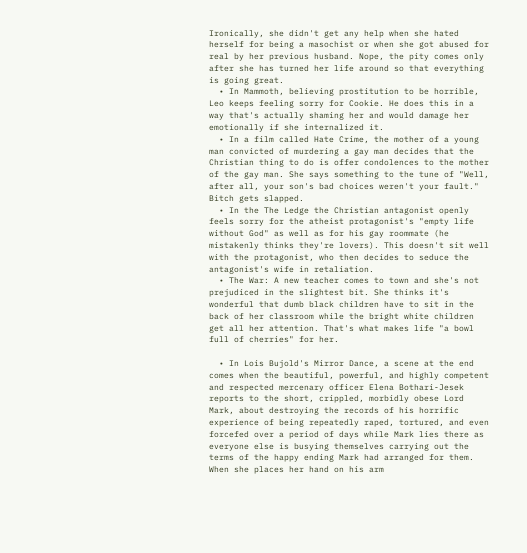Ironically, she didn't get any help when she hated herself for being a masochist or when she got abused for real by her previous husband. Nope, the pity comes only after she has turned her life around so that everything is going great.
  • In Mammoth, believing prostitution to be horrible, Leo keeps feeling sorry for Cookie. He does this in a way that's actually shaming her and would damage her emotionally if she internalized it.
  • In a film called Hate Crime, the mother of a young man convicted of murdering a gay man decides that the Christian thing to do is offer condolences to the mother of the gay man. She says something to the tune of "Well, after all, your son's bad choices weren't your fault." Bitch gets slapped.
  • In the The Ledge the Christian antagonist openly feels sorry for the atheist protagonist's "empty life without God" as well as for his gay roommate (he mistakenly thinks they're lovers). This doesn't sit well with the protagonist, who then decides to seduce the antagonist's wife in retaliation.
  • The War: A new teacher comes to town and she's not prejudiced in the slightest bit. She thinks it's wonderful that dumb black children have to sit in the back of her classroom while the bright white children get all her attention. That's what makes life "a bowl full of cherries" for her.

  • In Lois Bujold's Mirror Dance, a scene at the end comes when the beautiful, powerful, and highly competent and respected mercenary officer Elena Bothari-Jesek reports to the short, crippled, morbidly obese Lord Mark, about destroying the records of his horrific experience of being repeatedly raped, tortured, and even forcefed over a period of days while Mark lies there as everyone else is busying themselves carrying out the terms of the happy ending Mark had arranged for them. When she places her hand on his arm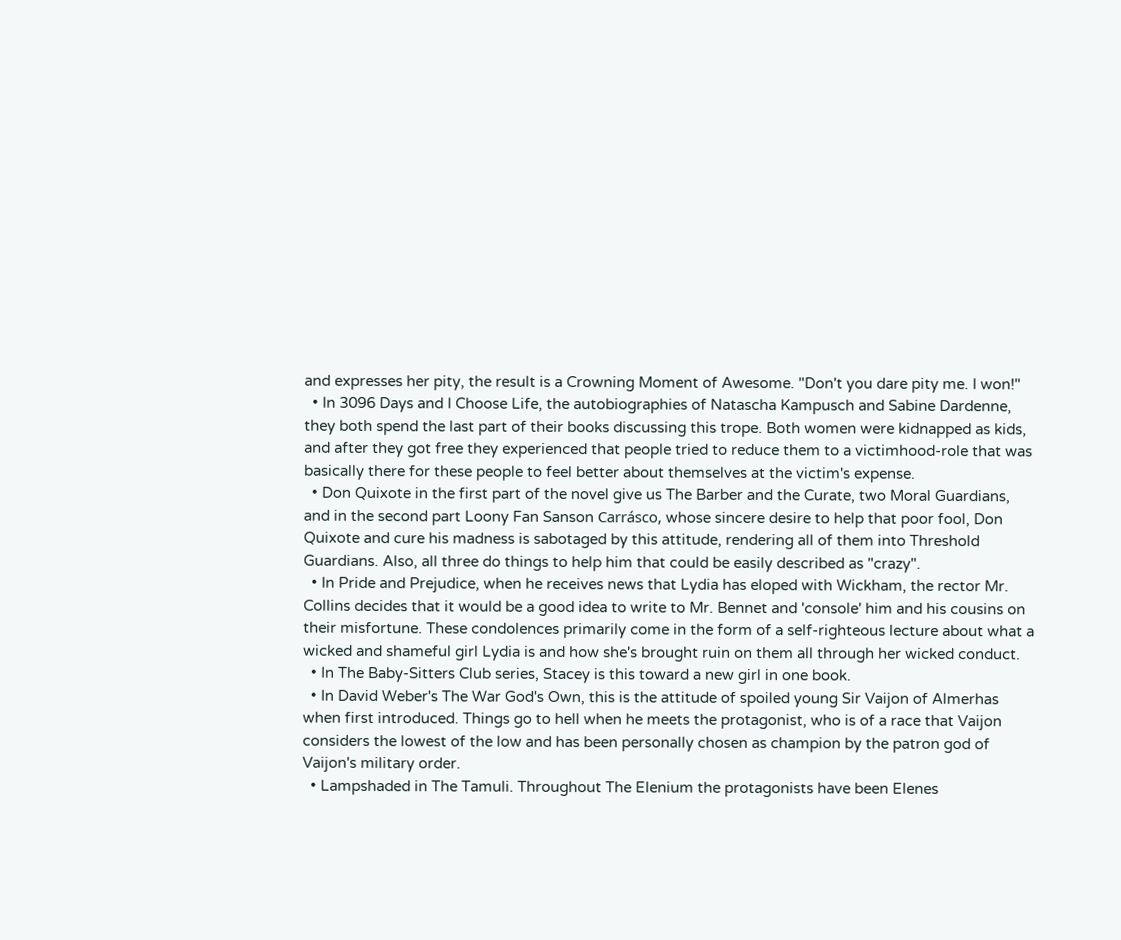and expresses her pity, the result is a Crowning Moment of Awesome. "Don't you dare pity me. I won!"
  • In 3096 Days and I Choose Life, the autobiographies of Natascha Kampusch and Sabine Dardenne, they both spend the last part of their books discussing this trope. Both women were kidnapped as kids, and after they got free they experienced that people tried to reduce them to a victimhood-role that was basically there for these people to feel better about themselves at the victim's expense.
  • Don Quixote in the first part of the novel give us The Barber and the Curate, two Moral Guardians, and in the second part Loony Fan Sanson Carrásco, whose sincere desire to help that poor fool, Don Quixote and cure his madness is sabotaged by this attitude, rendering all of them into Threshold Guardians. Also, all three do things to help him that could be easily described as "crazy".
  • In Pride and Prejudice, when he receives news that Lydia has eloped with Wickham, the rector Mr. Collins decides that it would be a good idea to write to Mr. Bennet and 'console' him and his cousins on their misfortune. These condolences primarily come in the form of a self-righteous lecture about what a wicked and shameful girl Lydia is and how she's brought ruin on them all through her wicked conduct.
  • In The Baby-Sitters Club series, Stacey is this toward a new girl in one book.
  • In David Weber's The War God's Own, this is the attitude of spoiled young Sir Vaijon of Almerhas when first introduced. Things go to hell when he meets the protagonist, who is of a race that Vaijon considers the lowest of the low and has been personally chosen as champion by the patron god of Vaijon's military order.
  • Lampshaded in The Tamuli. Throughout The Elenium the protagonists have been Elenes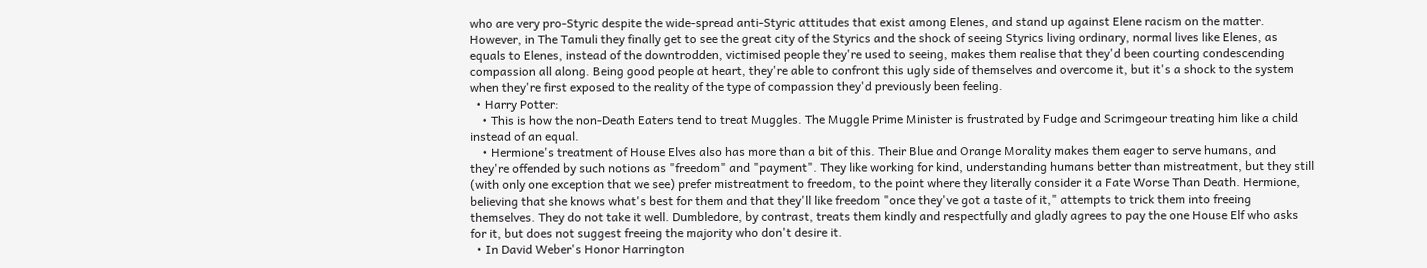who are very pro-Styric despite the wide-spread anti-Styric attitudes that exist among Elenes, and stand up against Elene racism on the matter. However, in The Tamuli they finally get to see the great city of the Styrics and the shock of seeing Styrics living ordinary, normal lives like Elenes, as equals to Elenes, instead of the downtrodden, victimised people they're used to seeing, makes them realise that they'd been courting condescending compassion all along. Being good people at heart, they're able to confront this ugly side of themselves and overcome it, but it's a shock to the system when they're first exposed to the reality of the type of compassion they'd previously been feeling.
  • Harry Potter:
    • This is how the non-Death Eaters tend to treat Muggles. The Muggle Prime Minister is frustrated by Fudge and Scrimgeour treating him like a child instead of an equal.
    • Hermione's treatment of House Elves also has more than a bit of this. Their Blue and Orange Morality makes them eager to serve humans, and they're offended by such notions as "freedom" and "payment". They like working for kind, understanding humans better than mistreatment, but they still (with only one exception that we see) prefer mistreatment to freedom, to the point where they literally consider it a Fate Worse Than Death. Hermione, believing that she knows what's best for them and that they'll like freedom "once they've got a taste of it," attempts to trick them into freeing themselves. They do not take it well. Dumbledore, by contrast, treats them kindly and respectfully and gladly agrees to pay the one House Elf who asks for it, but does not suggest freeing the majority who don't desire it.
  • In David Weber's Honor Harrington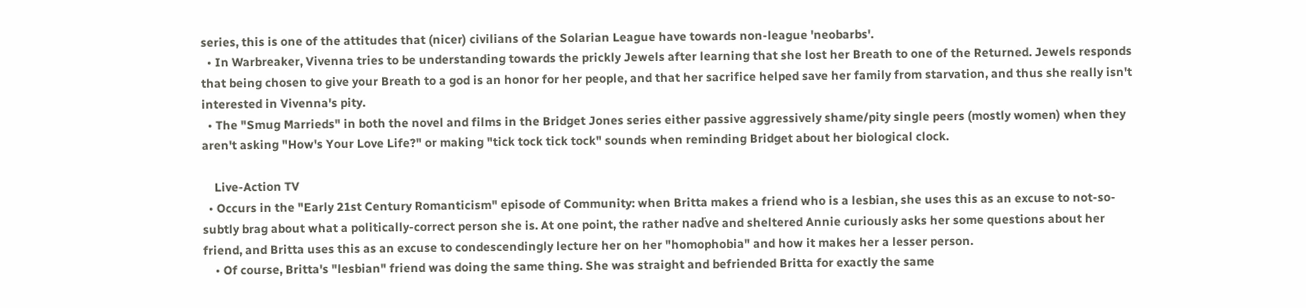series, this is one of the attitudes that (nicer) civilians of the Solarian League have towards non-league 'neobarbs'.
  • In Warbreaker, Vivenna tries to be understanding towards the prickly Jewels after learning that she lost her Breath to one of the Returned. Jewels responds that being chosen to give your Breath to a god is an honor for her people, and that her sacrifice helped save her family from starvation, and thus she really isn't interested in Vivenna's pity.
  • The "Smug Marrieds" in both the novel and films in the Bridget Jones series either passive aggressively shame/pity single peers (mostly women) when they aren't asking "How's Your Love Life?" or making "tick tock tick tock" sounds when reminding Bridget about her biological clock.

    Live-Action TV
  • Occurs in the "Early 21st Century Romanticism" episode of Community: when Britta makes a friend who is a lesbian, she uses this as an excuse to not-so-subtly brag about what a politically-correct person she is. At one point, the rather naďve and sheltered Annie curiously asks her some questions about her friend, and Britta uses this as an excuse to condescendingly lecture her on her "homophobia" and how it makes her a lesser person.
    • Of course, Britta's "lesbian" friend was doing the same thing. She was straight and befriended Britta for exactly the same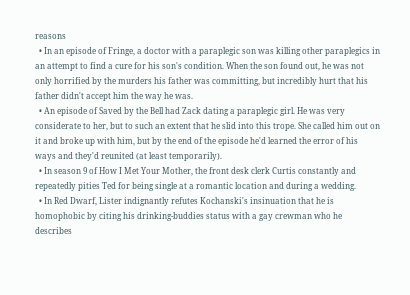reasons
  • In an episode of Fringe, a doctor with a paraplegic son was killing other paraplegics in an attempt to find a cure for his son's condition. When the son found out, he was not only horrified by the murders his father was committing, but incredibly hurt that his father didn't accept him the way he was.
  • An episode of Saved by the Bell had Zack dating a paraplegic girl. He was very considerate to her, but to such an extent that he slid into this trope. She called him out on it and broke up with him, but by the end of the episode he'd learned the error of his ways and they'd reunited (at least temporarily).
  • In season 9 of How I Met Your Mother, the front desk clerk Curtis constantly and repeatedly pities Ted for being single at a romantic location and during a wedding.
  • In Red Dwarf, Lister indignantly refutes Kochanski's insinuation that he is homophobic by citing his drinking-buddies status with a gay crewman who he describes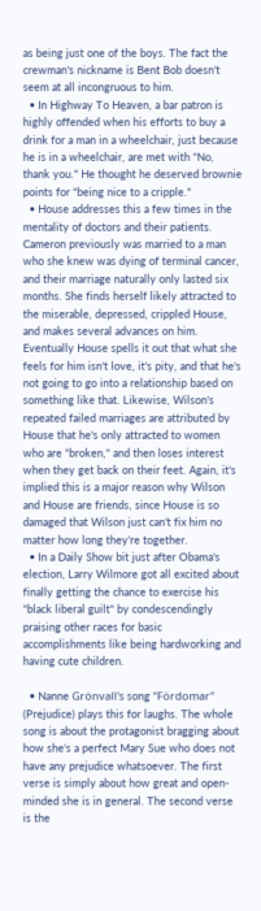as being just one of the boys. The fact the crewman's nickname is Bent Bob doesn't seem at all incongruous to him.
  • In Highway To Heaven, a bar patron is highly offended when his efforts to buy a drink for a man in a wheelchair, just because he is in a wheelchair, are met with "No, thank you." He thought he deserved brownie points for "being nice to a cripple."
  • House addresses this a few times in the mentality of doctors and their patients. Cameron previously was married to a man who she knew was dying of terminal cancer, and their marriage naturally only lasted six months. She finds herself likely attracted to the miserable, depressed, crippled House, and makes several advances on him. Eventually House spells it out that what she feels for him isn't love, it's pity, and that he's not going to go into a relationship based on something like that. Likewise, Wilson's repeated failed marriages are attributed by House that he's only attracted to women who are "broken," and then loses interest when they get back on their feet. Again, it's implied this is a major reason why Wilson and House are friends, since House is so damaged that Wilson just can't fix him no matter how long they're together.
  • In a Daily Show bit just after Obama's election, Larry Wilmore got all excited about finally getting the chance to exercise his "black liberal guilt" by condescendingly praising other races for basic accomplishments like being hardworking and having cute children.

  • Nanne Grönvall's song "Fördomar" (Prejudice) plays this for laughs. The whole song is about the protagonist bragging about how she's a perfect Mary Sue who does not have any prejudice whatsoever. The first verse is simply about how great and open-minded she is in general. The second verse is the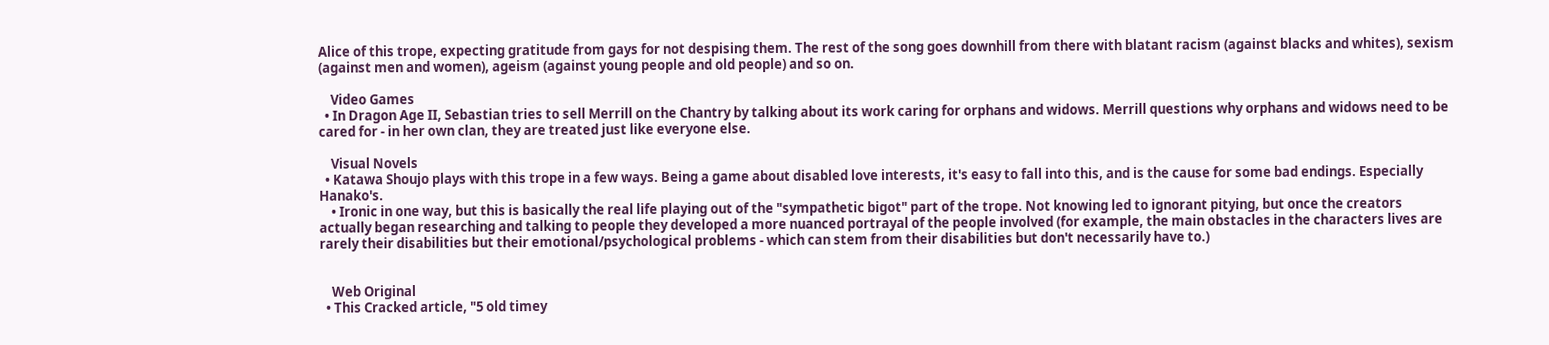Alice of this trope, expecting gratitude from gays for not despising them. The rest of the song goes downhill from there with blatant racism (against blacks and whites), sexism (against men and women), ageism (against young people and old people) and so on.

    Video Games
  • In Dragon Age II, Sebastian tries to sell Merrill on the Chantry by talking about its work caring for orphans and widows. Merrill questions why orphans and widows need to be cared for - in her own clan, they are treated just like everyone else.

    Visual Novels
  • Katawa Shoujo plays with this trope in a few ways. Being a game about disabled love interests, it's easy to fall into this, and is the cause for some bad endings. Especially Hanako's.
    • Ironic in one way, but this is basically the real life playing out of the "sympathetic bigot" part of the trope. Not knowing led to ignorant pitying, but once the creators actually began researching and talking to people they developed a more nuanced portrayal of the people involved (for example, the main obstacles in the characters lives are rarely their disabilities but their emotional/psychological problems - which can stem from their disabilities but don't necessarily have to.)


    Web Original
  • This Cracked article, "5 old timey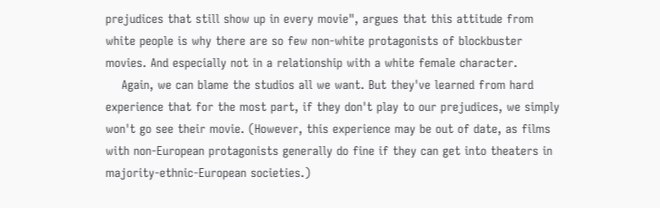prejudices that still show up in every movie", argues that this attitude from white people is why there are so few non-white protagonists of blockbuster movies. And especially not in a relationship with a white female character.
    Again, we can blame the studios all we want. But they've learned from hard experience that for the most part, if they don't play to our prejudices, we simply won't go see their movie. (However, this experience may be out of date, as films with non-European protagonists generally do fine if they can get into theaters in majority-ethnic-European societies.)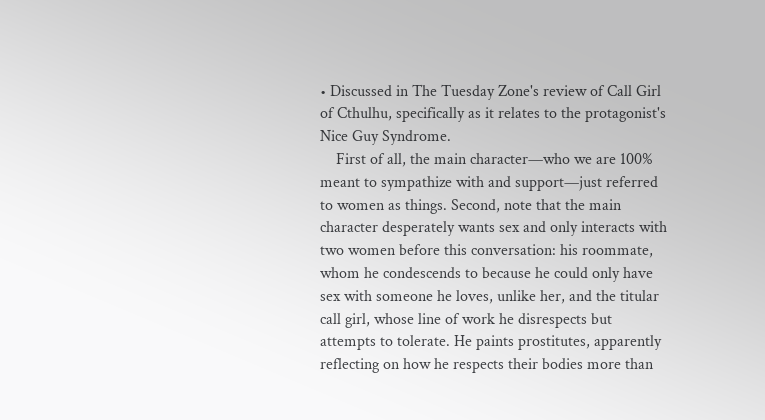• Discussed in The Tuesday Zone's review of Call Girl of Cthulhu, specifically as it relates to the protagonist's Nice Guy Syndrome.
    First of all, the main character—who we are 100% meant to sympathize with and support—just referred to women as things. Second, note that the main character desperately wants sex and only interacts with two women before this conversation: his roommate, whom he condescends to because he could only have sex with someone he loves, unlike her, and the titular call girl, whose line of work he disrespects but attempts to tolerate. He paints prostitutes, apparently reflecting on how he respects their bodies more than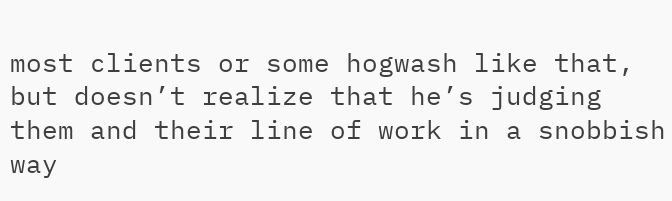most clients or some hogwash like that, but doesn’t realize that he’s judging them and their line of work in a snobbish way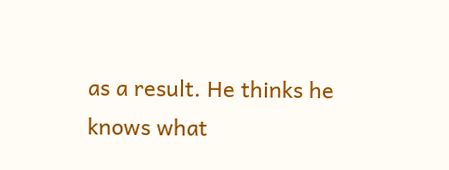as a result. He thinks he knows what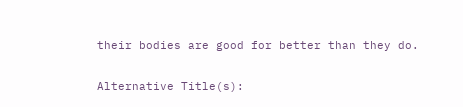their bodies are good for better than they do.

Alternative Title(s):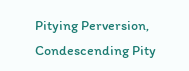Pitying Perversion, Condescending Pity